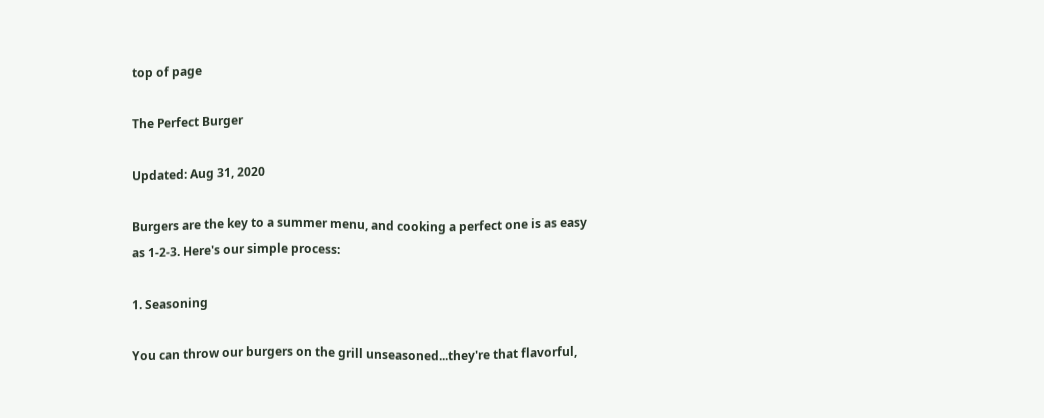top of page

The Perfect Burger

Updated: Aug 31, 2020

Burgers are the key to a summer menu, and cooking a perfect one is as easy as 1-2-3. Here's our simple process:

1. Seasoning

You can throw our burgers on the grill unseasoned...they're that flavorful,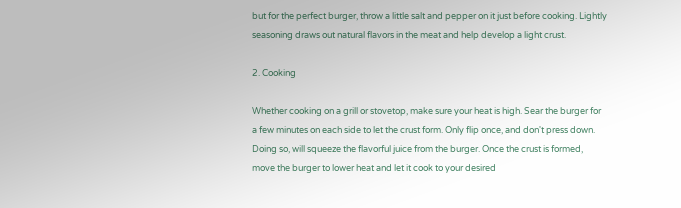but for the perfect burger, throw a little salt and pepper on it just before cooking. Lightly seasoning draws out natural flavors in the meat and help develop a light crust.

2. Cooking

Whether cooking on a grill or stovetop, make sure your heat is high. Sear the burger for a few minutes on each side to let the crust form. Only flip once, and don't press down. Doing so, will squeeze the flavorful juice from the burger. Once the crust is formed, move the burger to lower heat and let it cook to your desired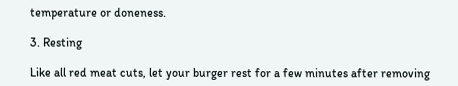temperature or doneness.

3. Resting

Like all red meat cuts, let your burger rest for a few minutes after removing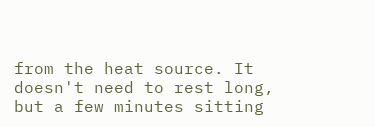from the heat source. It doesn't need to rest long, but a few minutes sitting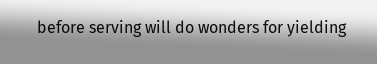before serving will do wonders for yielding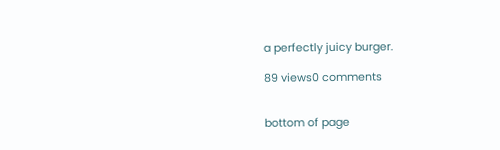a perfectly juicy burger.

89 views0 comments


bottom of page